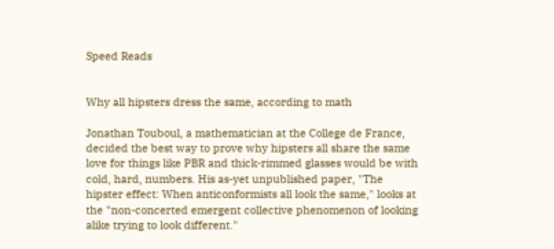Speed Reads


Why all hipsters dress the same, according to math

Jonathan Touboul, a mathematician at the College de France, decided the best way to prove why hipsters all share the same love for things like PBR and thick-rimmed glasses would be with cold, hard, numbers. His as-yet unpublished paper, "The hipster effect: When anticonformists all look the same," looks at the "non-concerted emergent collective phenomenon of looking alike trying to look different."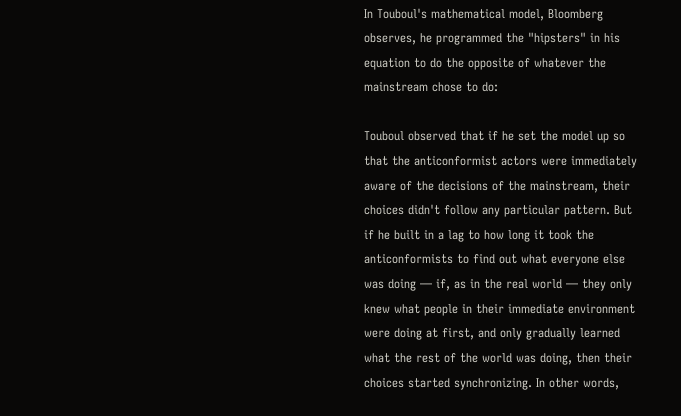In Touboul's mathematical model, Bloomberg observes, he programmed the "hipsters" in his equation to do the opposite of whatever the mainstream chose to do:

Touboul observed that if he set the model up so that the anticonformist actors were immediately aware of the decisions of the mainstream, their choices didn't follow any particular pattern. But if he built in a lag to how long it took the anticonformists to find out what everyone else was doing — if, as in the real world — they only knew what people in their immediate environment were doing at first, and only gradually learned what the rest of the world was doing, then their choices started synchronizing. In other words,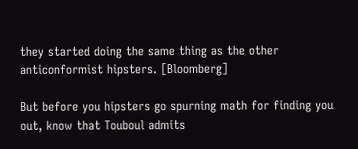they started doing the same thing as the other anticonformist hipsters. [Bloomberg]

But before you hipsters go spurning math for finding you out, know that Touboul admits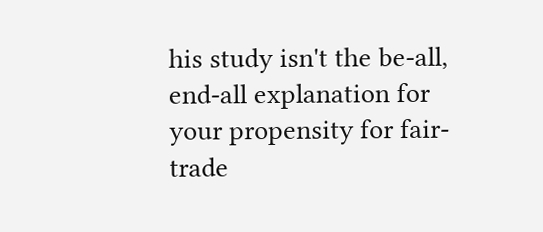his study isn't the be-all, end-all explanation for your propensity for fair-trade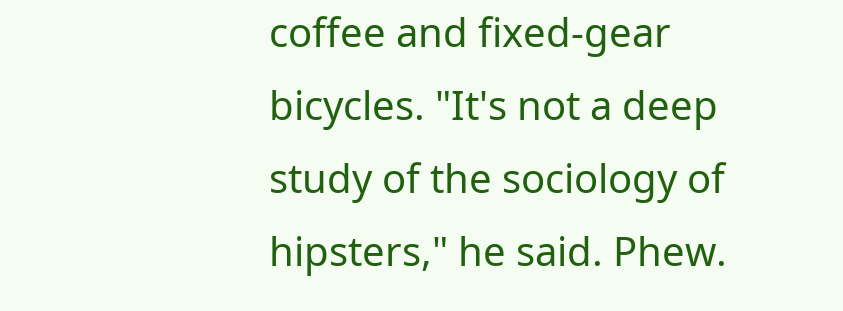coffee and fixed-gear bicycles. "It's not a deep study of the sociology of hipsters," he said. Phew.